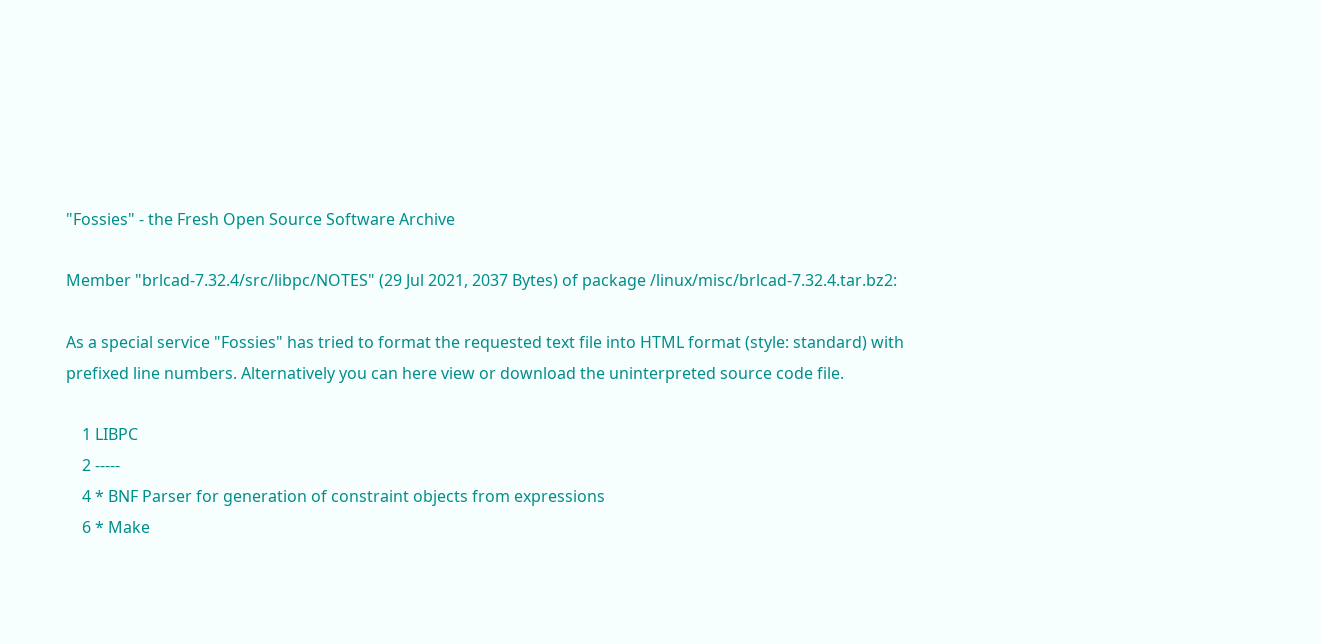"Fossies" - the Fresh Open Source Software Archive

Member "brlcad-7.32.4/src/libpc/NOTES" (29 Jul 2021, 2037 Bytes) of package /linux/misc/brlcad-7.32.4.tar.bz2:

As a special service "Fossies" has tried to format the requested text file into HTML format (style: standard) with prefixed line numbers. Alternatively you can here view or download the uninterpreted source code file.

    1 LIBPC
    2 -----
    4 * BNF Parser for generation of constraint objects from expressions
    6 * Make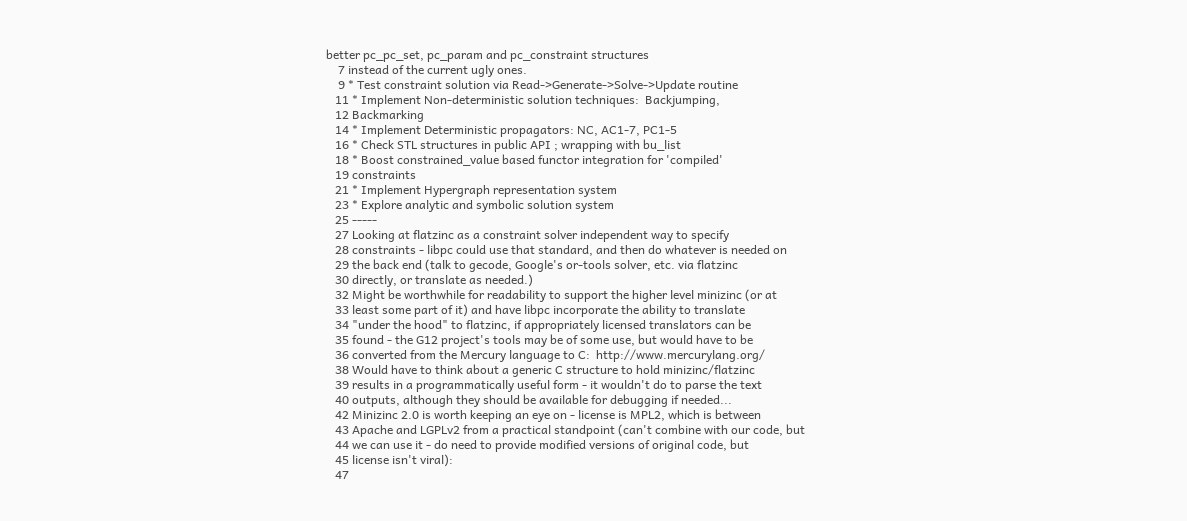better pc_pc_set, pc_param and pc_constraint structures
    7 instead of the current ugly ones.
    9 * Test constraint solution via Read->Generate->Solve->Update routine
   11 * Implement Non-deterministic solution techniques:  Backjumping,
   12 Backmarking
   14 * Implement Deterministic propagators: NC, AC1-7, PC1-5
   16 * Check STL structures in public API ; wrapping with bu_list
   18 * Boost constrained_value based functor integration for 'compiled'
   19 constraints
   21 * Implement Hypergraph representation system
   23 * Explore analytic and symbolic solution system
   25 -----
   27 Looking at flatzinc as a constraint solver independent way to specify
   28 constraints - libpc could use that standard, and then do whatever is needed on
   29 the back end (talk to gecode, Google's or-tools solver, etc. via flatzinc
   30 directly, or translate as needed.)
   32 Might be worthwhile for readability to support the higher level minizinc (or at
   33 least some part of it) and have libpc incorporate the ability to translate
   34 "under the hood" to flatzinc, if appropriately licensed translators can be
   35 found - the G12 project's tools may be of some use, but would have to be
   36 converted from the Mercury language to C:  http://www.mercurylang.org/
   38 Would have to think about a generic C structure to hold minizinc/flatzinc
   39 results in a programmatically useful form - it wouldn't do to parse the text
   40 outputs, although they should be available for debugging if needed...
   42 Minizinc 2.0 is worth keeping an eye on - license is MPL2, which is between
   43 Apache and LGPLv2 from a practical standpoint (can't combine with our code, but
   44 we can use it - do need to provide modified versions of original code, but
   45 license isn't viral):
   47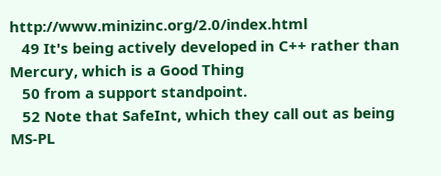http://www.minizinc.org/2.0/index.html
   49 It's being actively developed in C++ rather than Mercury, which is a Good Thing
   50 from a support standpoint.
   52 Note that SafeInt, which they call out as being MS-PL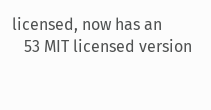licensed, now has an
   53 MIT licensed version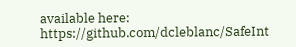available here:  https://github.com/dcleblanc/SafeInt